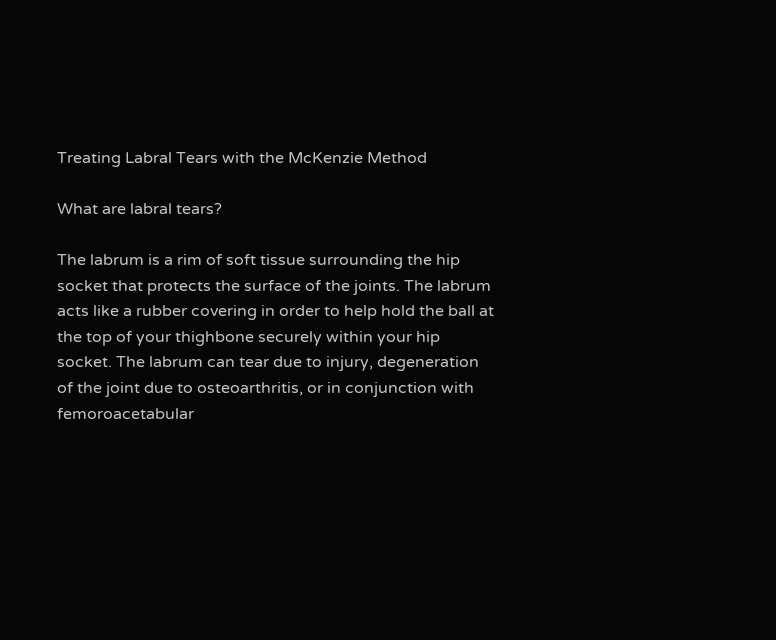Treating Labral Tears with the McKenzie Method

What are labral tears?

The labrum is a rim of soft tissue surrounding the hip socket that protects the surface of the joints. The labrum acts like a rubber covering in order to help hold the ball at the top of your thighbone securely within your hip socket. The labrum can tear due to injury, degeneration of the joint due to osteoarthritis, or in conjunction with femoroacetabular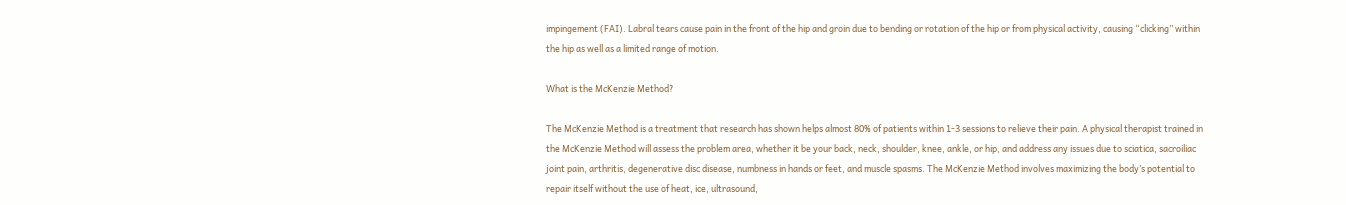impingement (FAI). Labral tears cause pain in the front of the hip and groin due to bending or rotation of the hip or from physical activity, causing “clicking” within the hip as well as a limited range of motion.

What is the McKenzie Method?

The McKenzie Method is a treatment that research has shown helps almost 80% of patients within 1-3 sessions to relieve their pain. A physical therapist trained in the McKenzie Method will assess the problem area, whether it be your back, neck, shoulder, knee, ankle, or hip, and address any issues due to sciatica, sacroiliac joint pain, arthritis, degenerative disc disease, numbness in hands or feet, and muscle spasms. The McKenzie Method involves maximizing the body’s potential to repair itself without the use of heat, ice, ultrasound,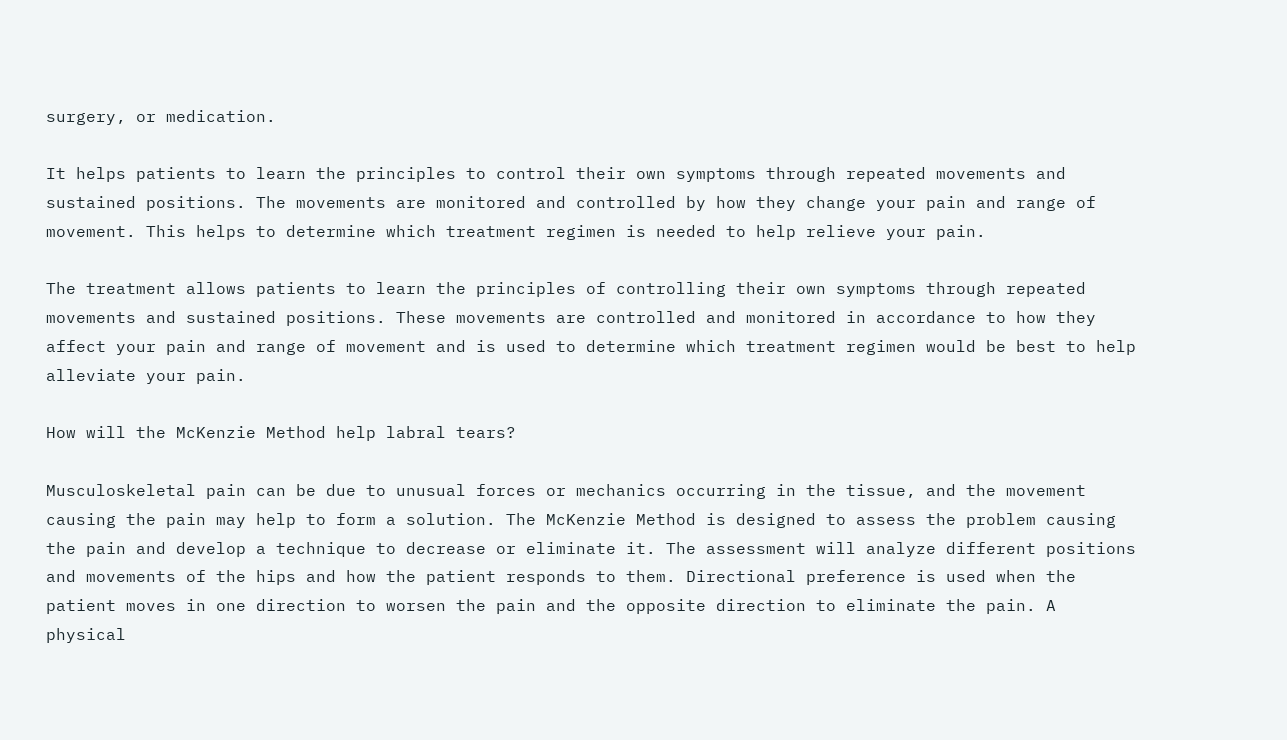surgery, or medication.

It helps patients to learn the principles to control their own symptoms through repeated movements and sustained positions. The movements are monitored and controlled by how they change your pain and range of movement. This helps to determine which treatment regimen is needed to help relieve your pain.

The treatment allows patients to learn the principles of controlling their own symptoms through repeated movements and sustained positions. These movements are controlled and monitored in accordance to how they affect your pain and range of movement and is used to determine which treatment regimen would be best to help alleviate your pain.

How will the McKenzie Method help labral tears?

Musculoskeletal pain can be due to unusual forces or mechanics occurring in the tissue, and the movement causing the pain may help to form a solution. The McKenzie Method is designed to assess the problem causing the pain and develop a technique to decrease or eliminate it. The assessment will analyze different positions and movements of the hips and how the patient responds to them. Directional preference is used when the patient moves in one direction to worsen the pain and the opposite direction to eliminate the pain. A physical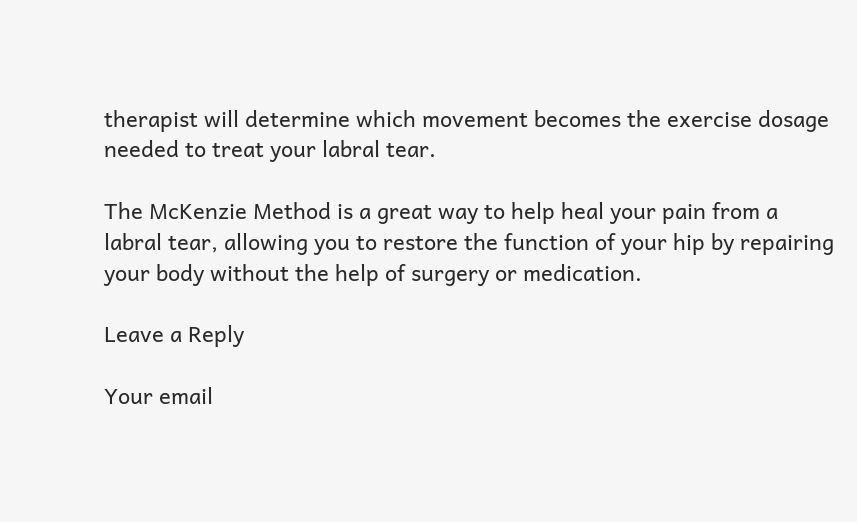therapist will determine which movement becomes the exercise dosage needed to treat your labral tear.

The McKenzie Method is a great way to help heal your pain from a labral tear, allowing you to restore the function of your hip by repairing your body without the help of surgery or medication.

Leave a Reply

Your email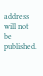address will not be published.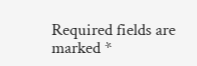Required fields are marked *